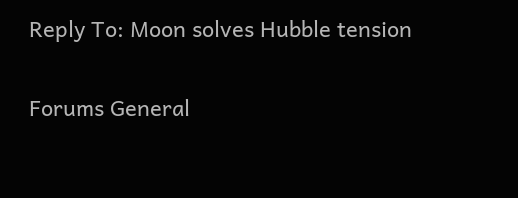Reply To: Moon solves Hubble tension

Forums General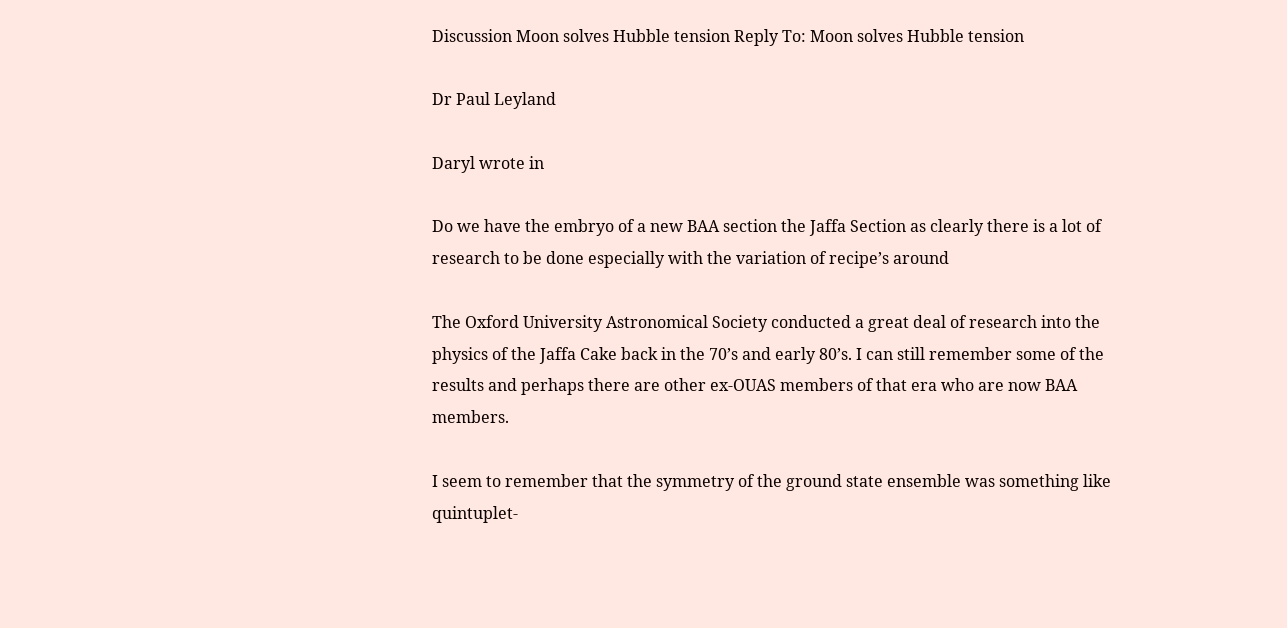Discussion Moon solves Hubble tension Reply To: Moon solves Hubble tension

Dr Paul Leyland

Daryl wrote in

Do we have the embryo of a new BAA section the Jaffa Section as clearly there is a lot of research to be done especially with the variation of recipe’s around

The Oxford University Astronomical Society conducted a great deal of research into the physics of the Jaffa Cake back in the 70’s and early 80’s. I can still remember some of the results and perhaps there are other ex-OUAS members of that era who are now BAA members.

I seem to remember that the symmetry of the ground state ensemble was something like quintuplet-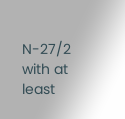N-27/2 with at least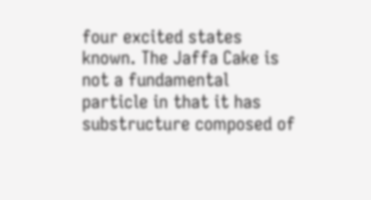four excited states known. The Jaffa Cake is not a fundamental particle in that it has substructure composed of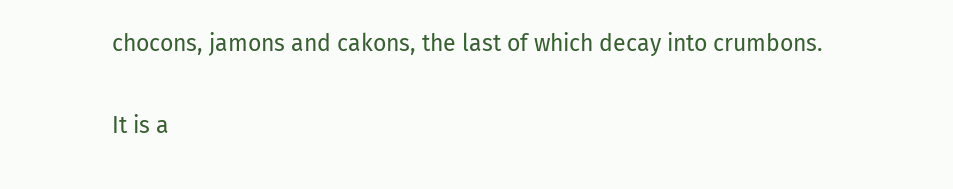chocons, jamons and cakons, the last of which decay into crumbons.

It is a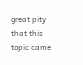great pity that this topic came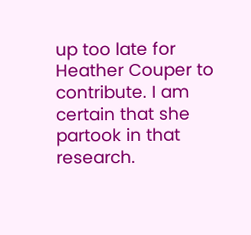up too late for Heather Couper to contribute. I am certain that she partook in that research.